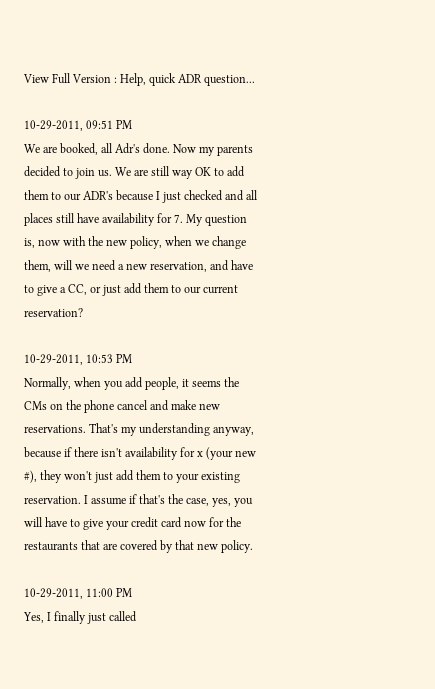View Full Version : Help, quick ADR question...

10-29-2011, 09:51 PM
We are booked, all Adr's done. Now my parents decided to join us. We are still way OK to add them to our ADR's because I just checked and all places still have availability for 7. My question is, now with the new policy, when we change them, will we need a new reservation, and have to give a CC, or just add them to our current reservation?

10-29-2011, 10:53 PM
Normally, when you add people, it seems the CMs on the phone cancel and make new reservations. That's my understanding anyway, because if there isn't availability for x (your new #), they won't just add them to your existing reservation. I assume if that's the case, yes, you will have to give your credit card now for the restaurants that are covered by that new policy.

10-29-2011, 11:00 PM
Yes, I finally just called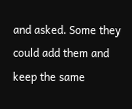and asked. Some they could add them and keep the same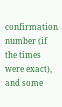confirmation number (if the times were exact), and some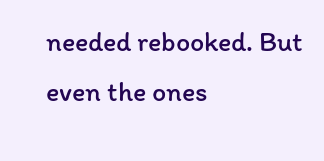needed rebooked. But even the ones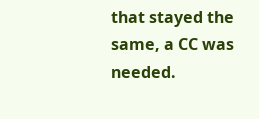that stayed the same, a CC was needed.